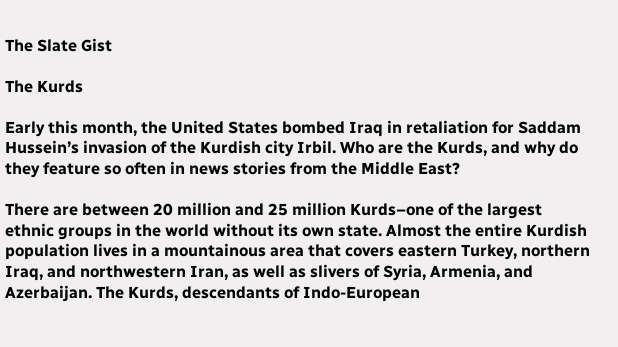The Slate Gist

The Kurds

Early this month, the United States bombed Iraq in retaliation for Saddam Hussein’s invasion of the Kurdish city Irbil. Who are the Kurds, and why do they feature so often in news stories from the Middle East?

There are between 20 million and 25 million Kurds–one of the largest ethnic groups in the world without its own state. Almost the entire Kurdish population lives in a mountainous area that covers eastern Turkey, northern Iraq, and northwestern Iran, as well as slivers of Syria, Armenia, and Azerbaijan. The Kurds, descendants of Indo-European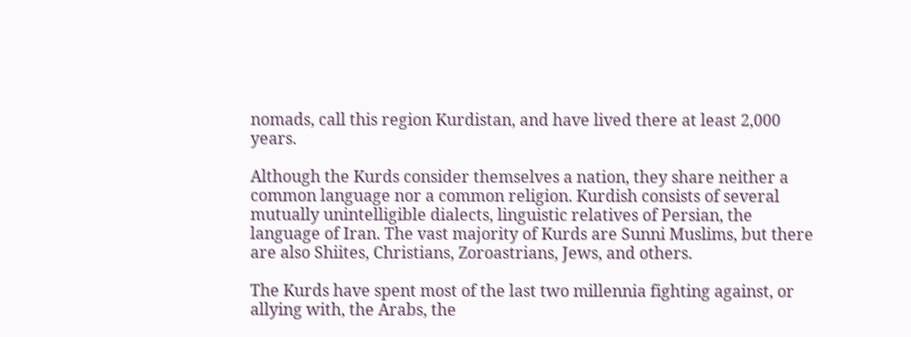nomads, call this region Kurdistan, and have lived there at least 2,000 years.

Although the Kurds consider themselves a nation, they share neither a common language nor a common religion. Kurdish consists of several mutually unintelligible dialects, linguistic relatives of Persian, the language of Iran. The vast majority of Kurds are Sunni Muslims, but there are also Shiites, Christians, Zoroastrians, Jews, and others.

The Kurds have spent most of the last two millennia fighting against, or allying with, the Arabs, the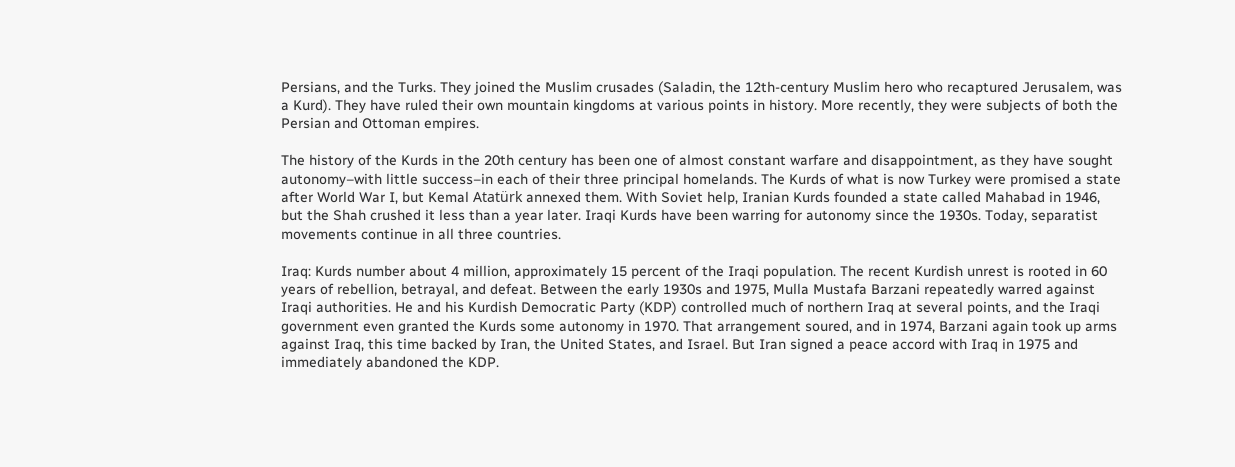Persians, and the Turks. They joined the Muslim crusades (Saladin, the 12th-century Muslim hero who recaptured Jerusalem, was a Kurd). They have ruled their own mountain kingdoms at various points in history. More recently, they were subjects of both the Persian and Ottoman empires.

The history of the Kurds in the 20th century has been one of almost constant warfare and disappointment, as they have sought autonomy–with little success–in each of their three principal homelands. The Kurds of what is now Turkey were promised a state after World War I, but Kemal Atatürk annexed them. With Soviet help, Iranian Kurds founded a state called Mahabad in 1946, but the Shah crushed it less than a year later. Iraqi Kurds have been warring for autonomy since the 1930s. Today, separatist movements continue in all three countries.

Iraq: Kurds number about 4 million, approximately 15 percent of the Iraqi population. The recent Kurdish unrest is rooted in 60 years of rebellion, betrayal, and defeat. Between the early 1930s and 1975, Mulla Mustafa Barzani repeatedly warred against Iraqi authorities. He and his Kurdish Democratic Party (KDP) controlled much of northern Iraq at several points, and the Iraqi government even granted the Kurds some autonomy in 1970. That arrangement soured, and in 1974, Barzani again took up arms against Iraq, this time backed by Iran, the United States, and Israel. But Iran signed a peace accord with Iraq in 1975 and immediately abandoned the KDP.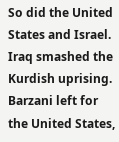So did the United States and Israel. Iraq smashed the Kurdish uprising. Barzani left for the United States,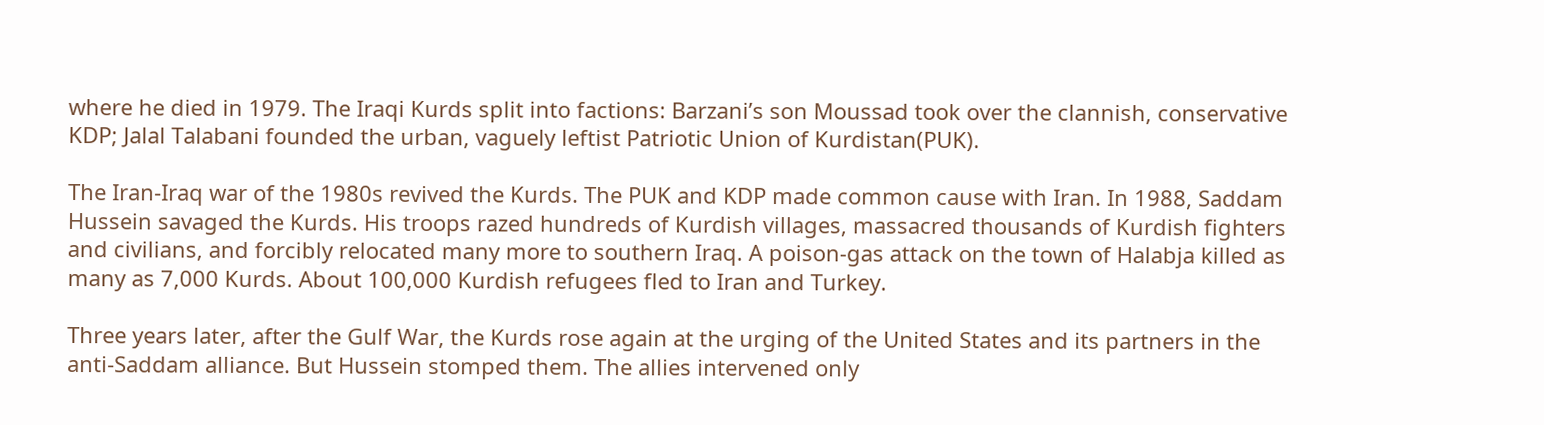where he died in 1979. The Iraqi Kurds split into factions: Barzani’s son Moussad took over the clannish, conservative KDP; Jalal Talabani founded the urban, vaguely leftist Patriotic Union of Kurdistan(PUK).

The Iran-Iraq war of the 1980s revived the Kurds. The PUK and KDP made common cause with Iran. In 1988, Saddam Hussein savaged the Kurds. His troops razed hundreds of Kurdish villages, massacred thousands of Kurdish fighters and civilians, and forcibly relocated many more to southern Iraq. A poison-gas attack on the town of Halabja killed as many as 7,000 Kurds. About 100,000 Kurdish refugees fled to Iran and Turkey.

Three years later, after the Gulf War, the Kurds rose again at the urging of the United States and its partners in the anti-Saddam alliance. But Hussein stomped them. The allies intervened only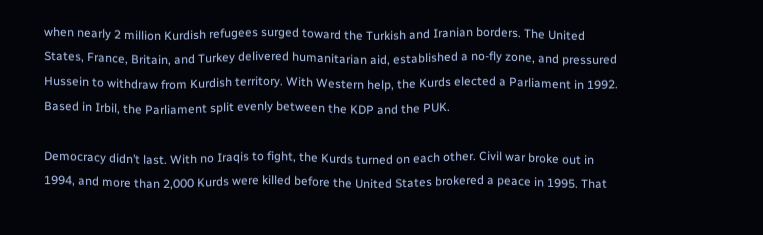when nearly 2 million Kurdish refugees surged toward the Turkish and Iranian borders. The United States, France, Britain, and Turkey delivered humanitarian aid, established a no-fly zone, and pressured Hussein to withdraw from Kurdish territory. With Western help, the Kurds elected a Parliament in 1992. Based in Irbil, the Parliament split evenly between the KDP and the PUK.

Democracy didn’t last. With no Iraqis to fight, the Kurds turned on each other. Civil war broke out in 1994, and more than 2,000 Kurds were killed before the United States brokered a peace in 1995. That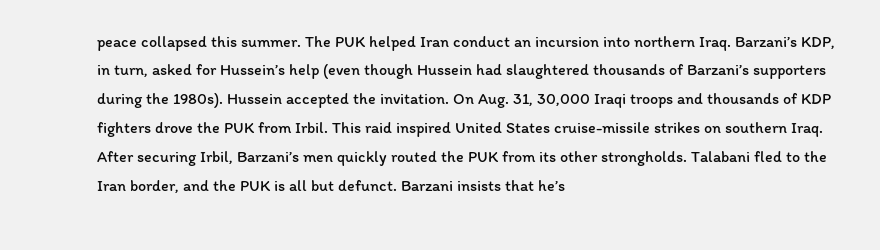peace collapsed this summer. The PUK helped Iran conduct an incursion into northern Iraq. Barzani’s KDP, in turn, asked for Hussein’s help (even though Hussein had slaughtered thousands of Barzani’s supporters during the 1980s). Hussein accepted the invitation. On Aug. 31, 30,000 Iraqi troops and thousands of KDP fighters drove the PUK from Irbil. This raid inspired United States cruise-missile strikes on southern Iraq. After securing Irbil, Barzani’s men quickly routed the PUK from its other strongholds. Talabani fled to the Iran border, and the PUK is all but defunct. Barzani insists that he’s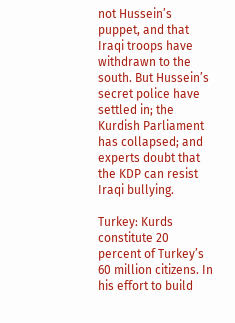not Hussein’s puppet, and that Iraqi troops have withdrawn to the south. But Hussein’s secret police have settled in; the Kurdish Parliament has collapsed; and experts doubt that the KDP can resist Iraqi bullying.

Turkey: Kurds constitute 20 percent of Turkey’s 60 million citizens. In his effort to build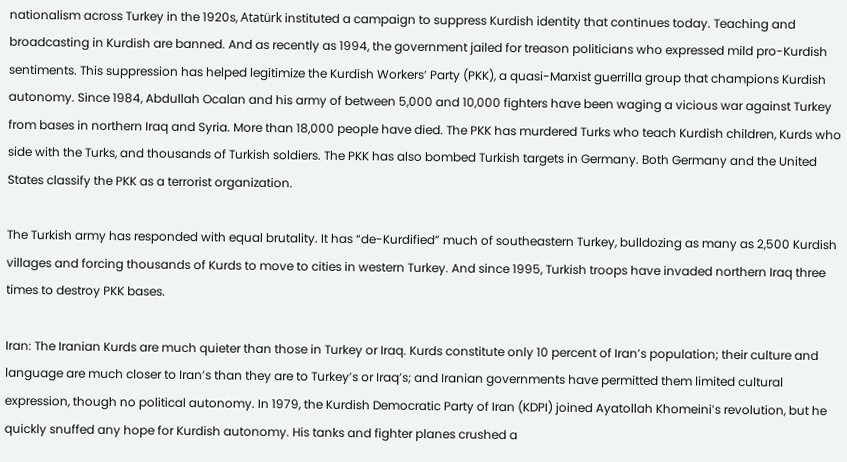nationalism across Turkey in the 1920s, Atatürk instituted a campaign to suppress Kurdish identity that continues today. Teaching and broadcasting in Kurdish are banned. And as recently as 1994, the government jailed for treason politicians who expressed mild pro-Kurdish sentiments. This suppression has helped legitimize the Kurdish Workers’ Party (PKK), a quasi-Marxist guerrilla group that champions Kurdish autonomy. Since 1984, Abdullah Ocalan and his army of between 5,000 and 10,000 fighters have been waging a vicious war against Turkey from bases in northern Iraq and Syria. More than 18,000 people have died. The PKK has murdered Turks who teach Kurdish children, Kurds who side with the Turks, and thousands of Turkish soldiers. The PKK has also bombed Turkish targets in Germany. Both Germany and the United States classify the PKK as a terrorist organization.

The Turkish army has responded with equal brutality. It has “de-Kurdified” much of southeastern Turkey, bulldozing as many as 2,500 Kurdish villages and forcing thousands of Kurds to move to cities in western Turkey. And since 1995, Turkish troops have invaded northern Iraq three times to destroy PKK bases.

Iran: The Iranian Kurds are much quieter than those in Turkey or Iraq. Kurds constitute only 10 percent of Iran’s population; their culture and language are much closer to Iran’s than they are to Turkey’s or Iraq’s; and Iranian governments have permitted them limited cultural expression, though no political autonomy. In 1979, the Kurdish Democratic Party of Iran (KDPI) joined Ayatollah Khomeini’s revolution, but he quickly snuffed any hope for Kurdish autonomy. His tanks and fighter planes crushed a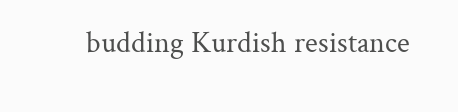budding Kurdish resistance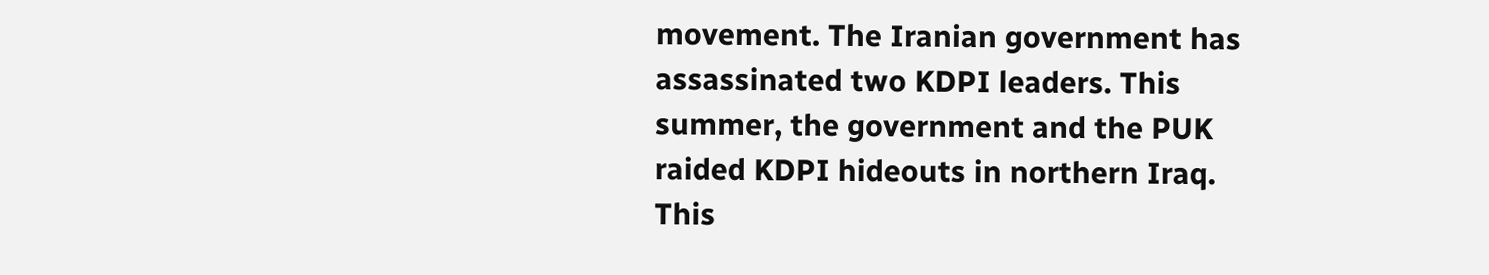movement. The Iranian government has assassinated two KDPI leaders. This summer, the government and the PUK raided KDPI hideouts in northern Iraq. This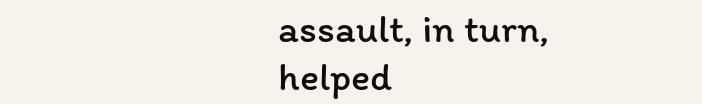assault, in turn, helped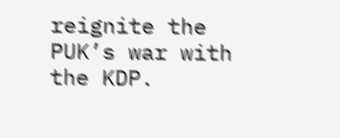reignite the PUK’s war with the KDP.